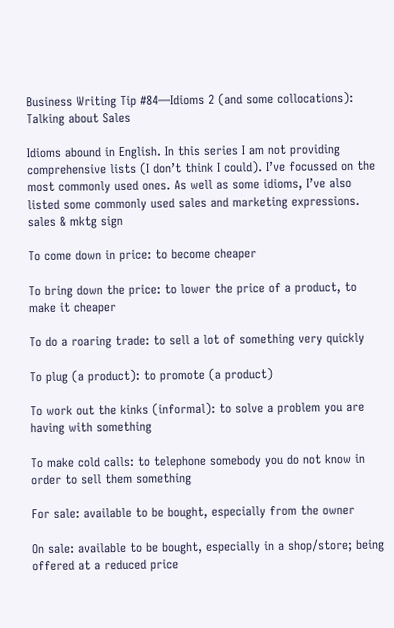Business Writing Tip #84—Idioms 2 (and some collocations): Talking about Sales

Idioms abound in English. In this series I am not providing comprehensive lists (I don’t think I could). I’ve focussed on the most commonly used ones. As well as some idioms, I’ve also listed some commonly used sales and marketing expressions. sales & mktg sign

To come down in price: to become cheaper

To bring down the price: to lower the price of a product, to make it cheaper

To do a roaring trade: to sell a lot of something very quickly

To plug (a product): to promote (a product)

To work out the kinks (informal): to solve a problem you are having with something

To make cold calls: to telephone somebody you do not know in order to sell them something

For sale: available to be bought, especially from the owner

On sale: available to be bought, especially in a shop/store; being offered at a reduced price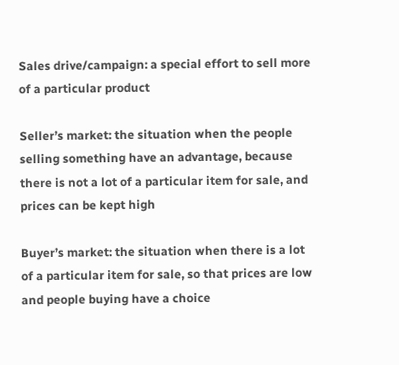Sales drive/campaign: a special effort to sell more of a particular product

Seller’s market: the situation when the people selling something have an advantage, because there is not a lot of a particular item for sale, and prices can be kept high

Buyer’s market: the situation when there is a lot of a particular item for sale, so that prices are low and people buying have a choice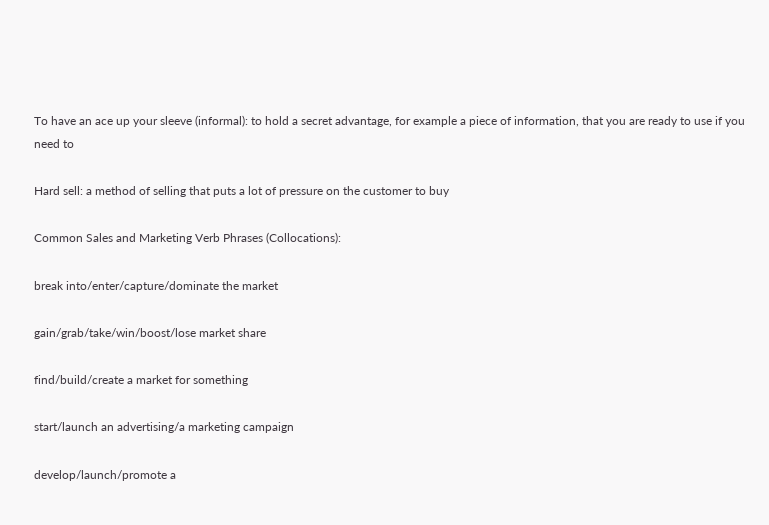To have an ace up your sleeve (informal): to hold a secret advantage, for example a piece of information, that you are ready to use if you need to

Hard sell: a method of selling that puts a lot of pressure on the customer to buy

Common Sales and Marketing Verb Phrases (Collocations):

break into/enter/capture/dominate the market

gain/grab/take/win/boost/lose market share

find/build/create a market for something

start/launch an advertising/a marketing campaign

develop/launch/promote a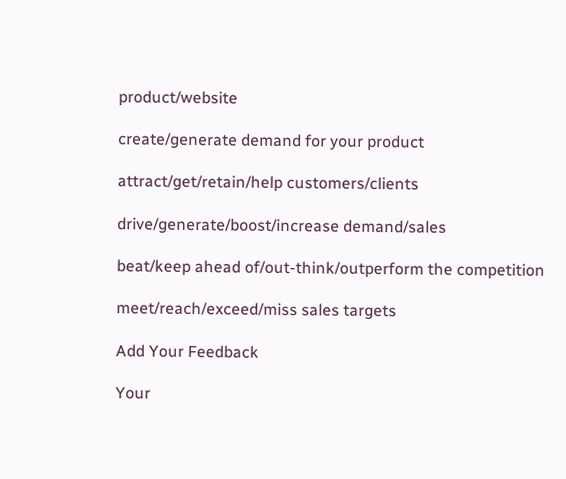product/website

create/generate demand for your product

attract/get/retain/help customers/clients

drive/generate/boost/increase demand/sales

beat/keep ahead of/out-think/outperform the competition

meet/reach/exceed/miss sales targets

Add Your Feedback

Your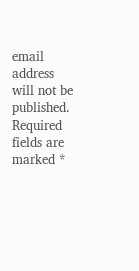email address will not be published. Required fields are marked *